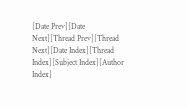[Date Prev][Date Next][Thread Prev][Thread Next][Date Index][Thread Index][Subject Index][Author Index]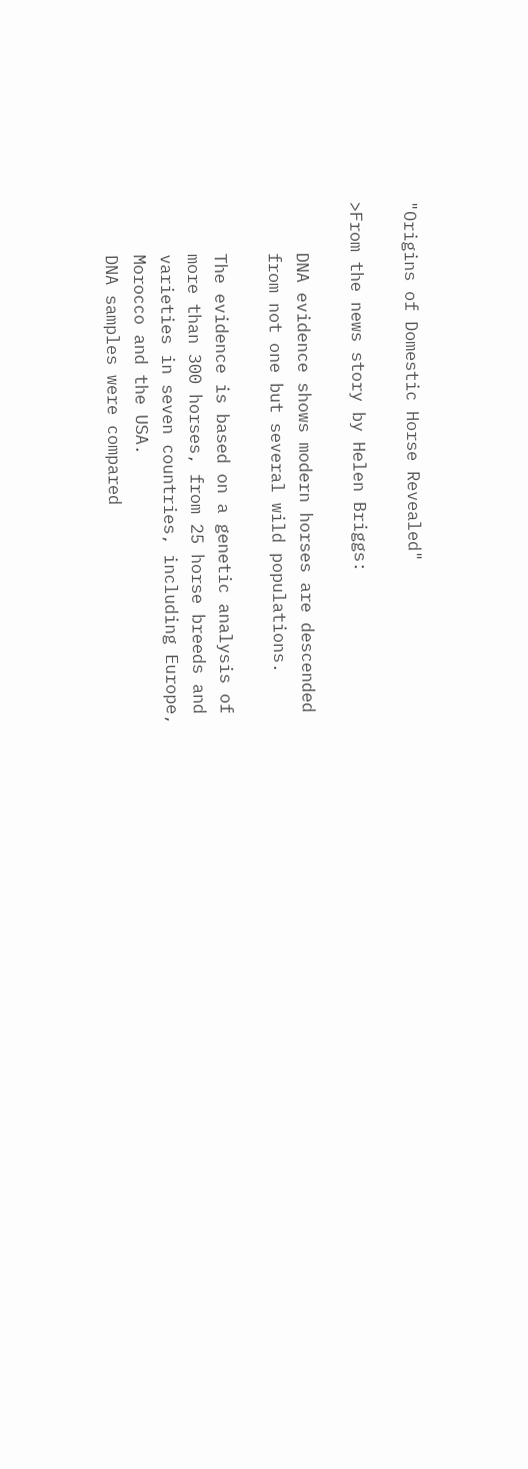"Origins of Domestic Horse Revealed"

>From the news story by Helen Briggs:

     DNA evidence shows modern horses are descended
     from not one but several wild populations.

     The evidence is based on a genetic analysis of
     more than 300 horses, from 25 horse breeds and
     varieties in seven countries, including Europe,
     Morocco and the USA.
     DNA samples were compared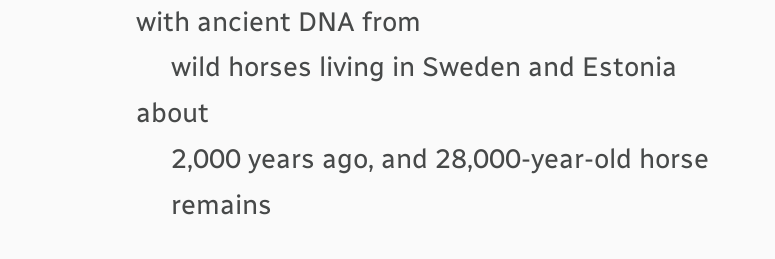with ancient DNA from
     wild horses living in Sweden and Estonia about
     2,000 years ago, and 28,000-year-old horse
     remains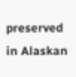preserved in Alaskan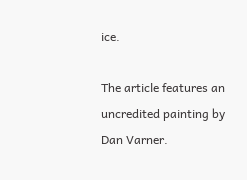ice.

The article features an uncredited painting by Dan Varner.